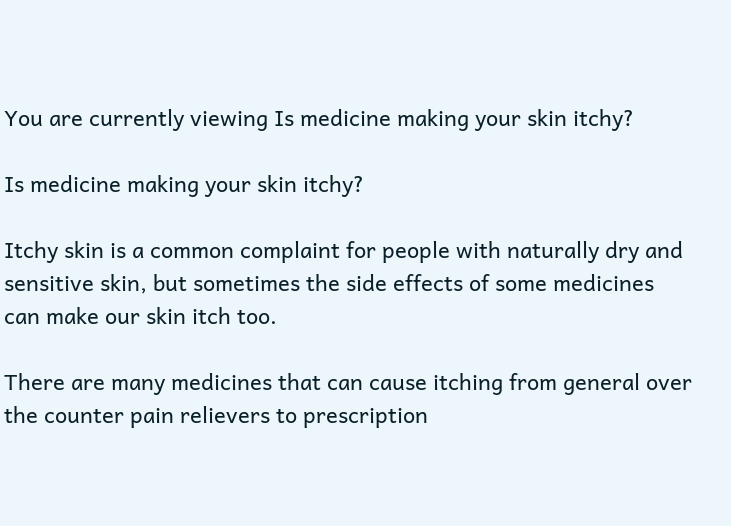You are currently viewing Is medicine making your skin itchy?

Is medicine making your skin itchy?

Itchy skin is a common complaint for people with naturally dry and sensitive skin, but sometimes the side effects of some medicines can make our skin itch too.

There are many medicines that can cause itching from general over the counter pain relievers to prescription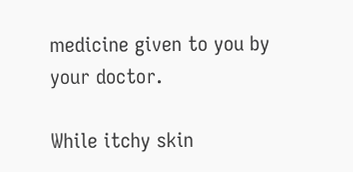medicine given to you by your doctor.

While itchy skin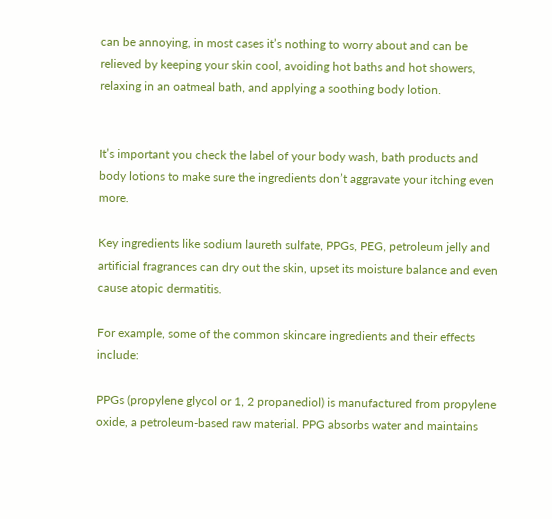can be annoying, in most cases it’s nothing to worry about and can be relieved by keeping your skin cool, avoiding hot baths and hot showers, relaxing in an oatmeal bath, and applying a soothing body lotion.


It’s important you check the label of your body wash, bath products and body lotions to make sure the ingredients don’t aggravate your itching even more.

Key ingredients like sodium laureth sulfate, PPGs, PEG, petroleum jelly and artificial fragrances can dry out the skin, upset its moisture balance and even cause atopic dermatitis.

For example, some of the common skincare ingredients and their effects include:

PPGs (propylene glycol or 1, 2 propanediol) is manufactured from propylene oxide, a petroleum-based raw material. PPG absorbs water and maintains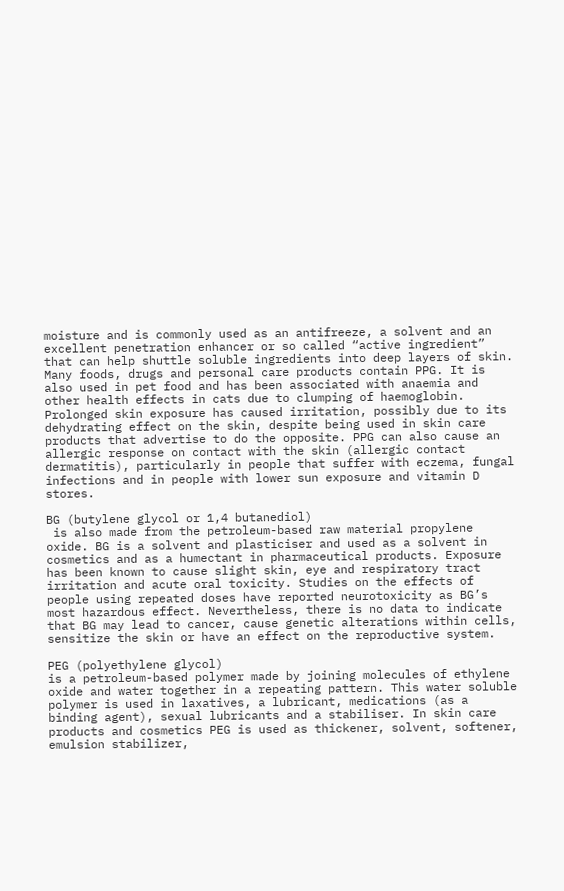moisture and is commonly used as an antifreeze, a solvent and an excellent penetration enhancer or so called “active ingredient” that can help shuttle soluble ingredients into deep layers of skin. Many foods, drugs and personal care products contain PPG. It is also used in pet food and has been associated with anaemia and other health effects in cats due to clumping of haemoglobin. Prolonged skin exposure has caused irritation, possibly due to its dehydrating effect on the skin, despite being used in skin care products that advertise to do the opposite. PPG can also cause an allergic response on contact with the skin (allergic contact dermatitis), particularly in people that suffer with eczema, fungal infections and in people with lower sun exposure and vitamin D stores.

BG (butylene glycol or 1,4 butanediol)
 is also made from the petroleum-based raw material propylene oxide. BG is a solvent and plasticiser and used as a solvent in cosmetics and as a humectant in pharmaceutical products. Exposure has been known to cause slight skin, eye and respiratory tract irritation and acute oral toxicity. Studies on the effects of people using repeated doses have reported neurotoxicity as BG’s most hazardous effect. Nevertheless, there is no data to indicate that BG may lead to cancer, cause genetic alterations within cells, sensitize the skin or have an effect on the reproductive system.

PEG (polyethylene glycol)
is a petroleum-based polymer made by joining molecules of ethylene oxide and water together in a repeating pattern. This water soluble polymer is used in laxatives, a lubricant, medications (as a binding agent), sexual lubricants and a stabiliser. In skin care products and cosmetics PEG is used as thickener, solvent, softener, emulsion stabilizer,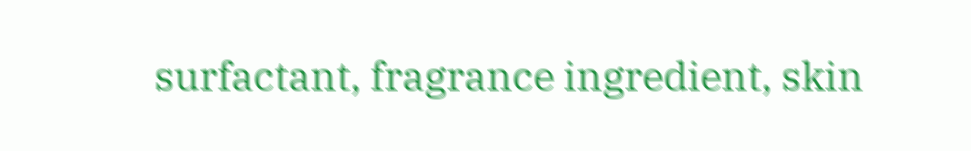surfactant, fragrance ingredient, skin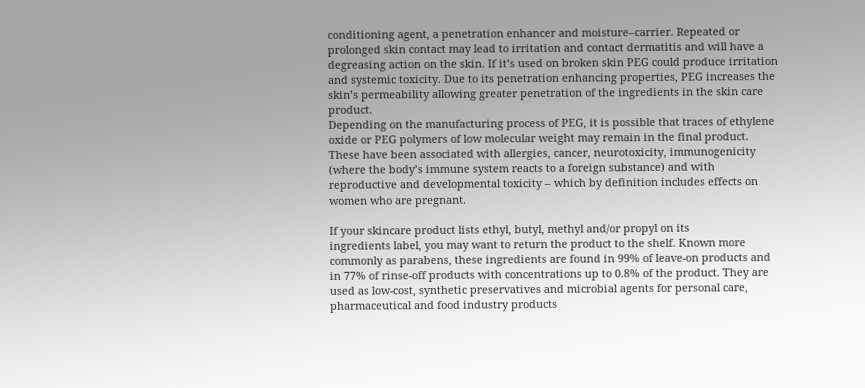conditioning agent, a penetration enhancer and moisture–carrier. Repeated or prolonged skin contact may lead to irritation and contact dermatitis and will have a degreasing action on the skin. If it’s used on broken skin PEG could produce irritation and systemic toxicity. Due to its penetration enhancing properties, PEG increases the skin’s permeability allowing greater penetration of the ingredients in the skin care product.
Depending on the manufacturing process of PEG, it is possible that traces of ethylene oxide or PEG polymers of low molecular weight may remain in the final product. These have been associated with allergies, cancer, neurotoxicity, immunogenicity (where the body’s immune system reacts to a foreign substance) and with reproductive and developmental toxicity – which by definition includes effects on women who are pregnant.

If your skincare product lists ethyl, butyl, methyl and/or propyl on its
ingredients label, you may want to return the product to the shelf. Known more commonly as parabens, these ingredients are found in 99% of leave-on products and in 77% of rinse-off products with concentrations up to 0.8% of the product. They are used as low-cost, synthetic preservatives and microbial agents for personal care, pharmaceutical and food industry products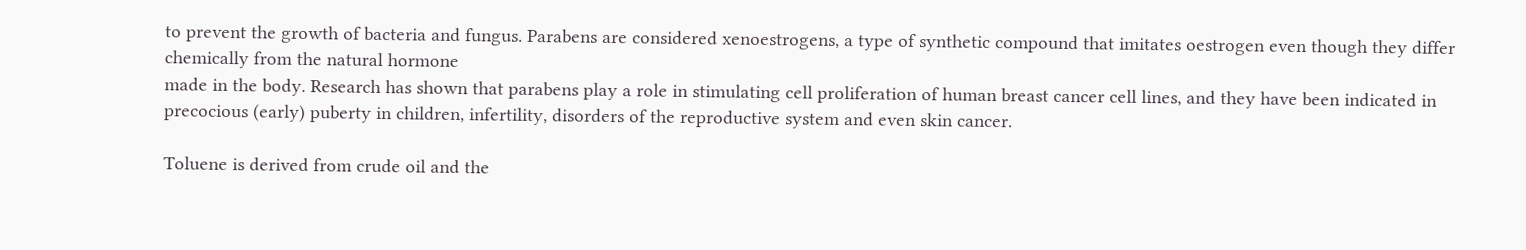to prevent the growth of bacteria and fungus. Parabens are considered xenoestrogens, a type of synthetic compound that imitates oestrogen even though they differ chemically from the natural hormone
made in the body. Research has shown that parabens play a role in stimulating cell proliferation of human breast cancer cell lines, and they have been indicated in precocious (early) puberty in children, infertility, disorders of the reproductive system and even skin cancer.

Toluene is derived from crude oil and the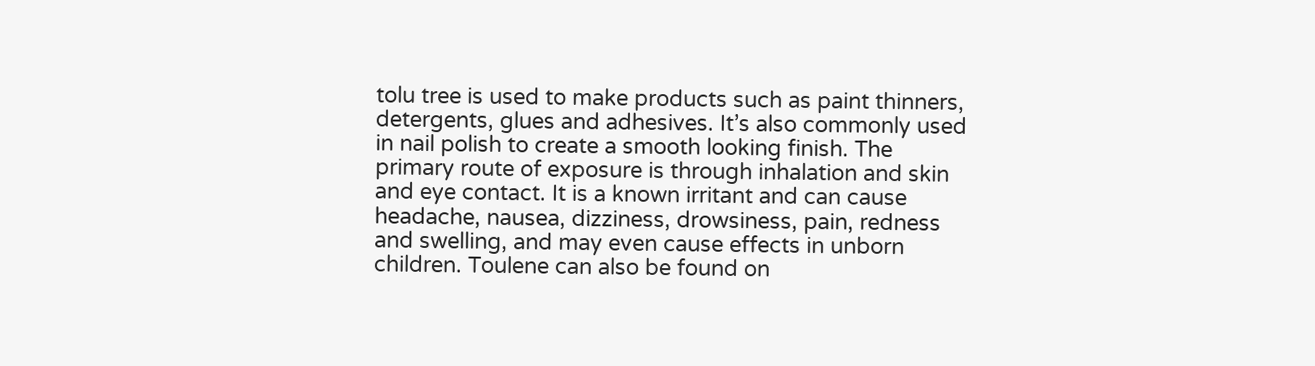tolu tree is used to make products such as paint thinners, detergents, glues and adhesives. It’s also commonly used in nail polish to create a smooth looking finish. The primary route of exposure is through inhalation and skin and eye contact. It is a known irritant and can cause headache, nausea, dizziness, drowsiness, pain, redness and swelling, and may even cause effects in unborn children. Toulene can also be found on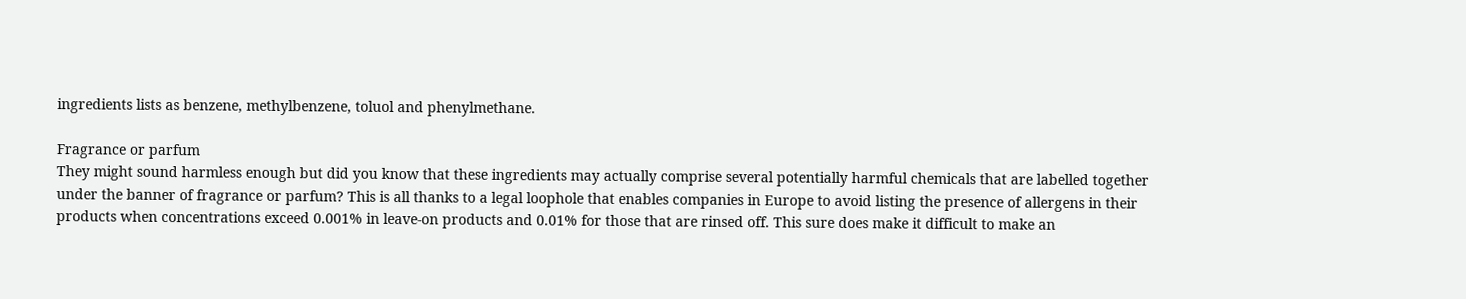ingredients lists as benzene, methylbenzene, toluol and phenylmethane.

Fragrance or parfum
They might sound harmless enough but did you know that these ingredients may actually comprise several potentially harmful chemicals that are labelled together under the banner of fragrance or parfum? This is all thanks to a legal loophole that enables companies in Europe to avoid listing the presence of allergens in their products when concentrations exceed 0.001% in leave-on products and 0.01% for those that are rinsed off. This sure does make it difficult to make an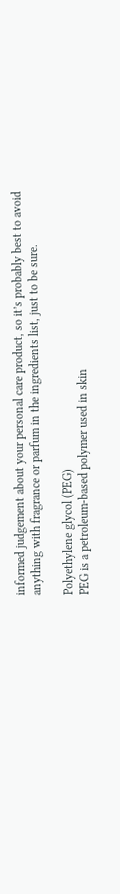informed judgement about your personal care product, so it’s probably best to avoid anything with fragrance or parfum in the ingredients list, just to be sure.

Polyethylene glycol (PEG)
PEG is a petroleum-based polymer used in skin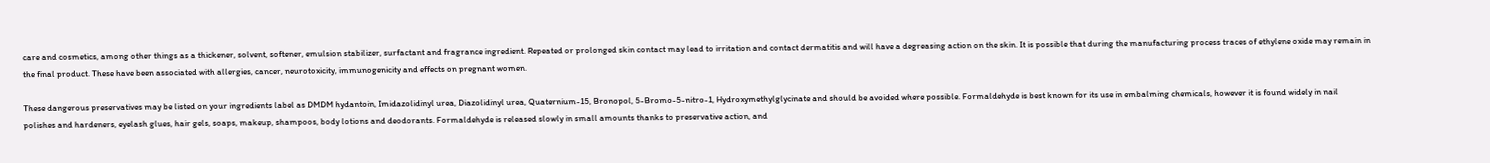care and cosmetics, among other things as a thickener, solvent, softener, emulsion stabilizer, surfactant and fragrance ingredient. Repeated or prolonged skin contact may lead to irritation and contact dermatitis and will have a degreasing action on the skin. It is possible that during the manufacturing process traces of ethylene oxide may remain in the final product. These have been associated with allergies, cancer, neurotoxicity, immunogenicity and effects on pregnant women.

These dangerous preservatives may be listed on your ingredients label as DMDM hydantoin, Imidazolidinyl urea, Diazolidinyl urea, Quaternium-15, Bronopol, 5-Bromo-5-nitro-1, Hydroxymethylglycinate and should be avoided where possible. Formaldehyde is best known for its use in embalming chemicals, however it is found widely in nail polishes and hardeners, eyelash glues, hair gels, soaps, makeup, shampoos, body lotions and deodorants. Formaldehyde is released slowly in small amounts thanks to preservative action, and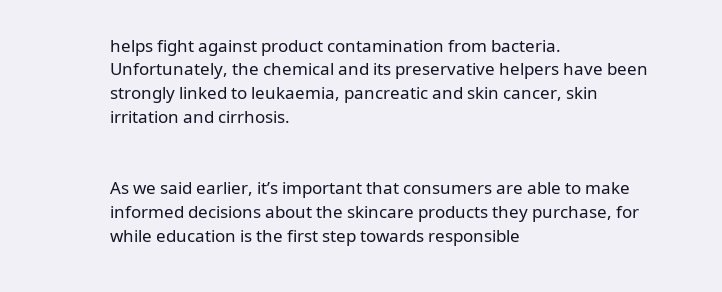helps fight against product contamination from bacteria. Unfortunately, the chemical and its preservative helpers have been strongly linked to leukaemia, pancreatic and skin cancer, skin irritation and cirrhosis.


As we said earlier, it’s important that consumers are able to make informed decisions about the skincare products they purchase, for while education is the first step towards responsible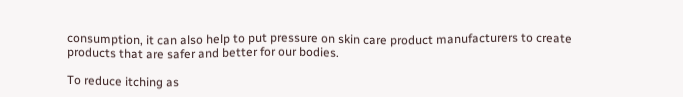consumption, it can also help to put pressure on skin care product manufacturers to create products that are safer and better for our bodies.

To reduce itching as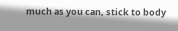much as you can, stick to body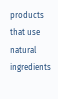products that use natural ingredients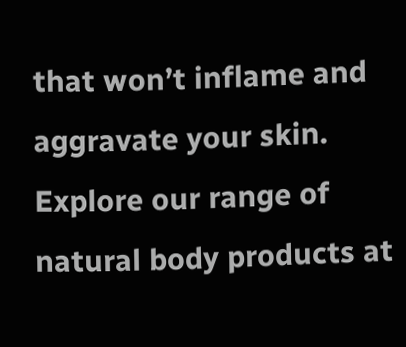that won’t inflame and aggravate your skin. Explore our range of natural body products at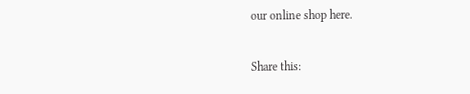our online shop here.

Share this: